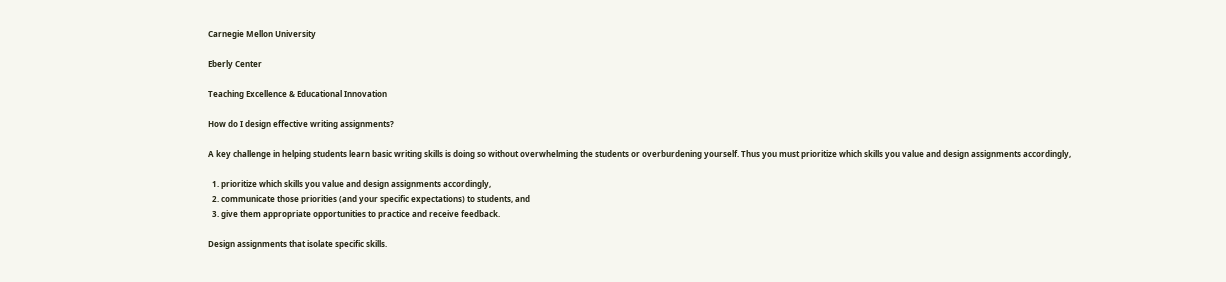Carnegie Mellon University

Eberly Center

Teaching Excellence & Educational Innovation

How do I design effective writing assignments?

A key challenge in helping students learn basic writing skills is doing so without overwhelming the students or overburdening yourself. Thus you must prioritize which skills you value and design assignments accordingly,

  1. prioritize which skills you value and design assignments accordingly,
  2. communicate those priorities (and your specific expectations) to students, and
  3. give them appropriate opportunities to practice and receive feedback.

Design assignments that isolate specific skills.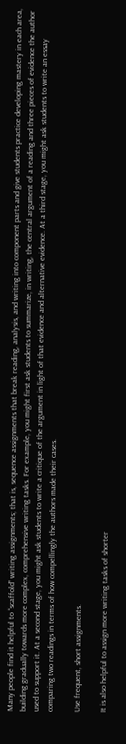Many people find it helpful to “scaffold” writing assignments; that is, sequence assignments that break reading, analysis, and writing into component parts and give students practice developing mastery in each area, building gradually towards more complex, comprehensive writing tasks. For example, you might first ask students to summarize, in writing, the central argument of a reading and three pieces of evidence the author used to support it. At a second stage, you might ask students to write a critique of the argument in light of that evidence and alternative evidence. At a third stage, you might ask students to write an essay comparing two readings in terms of how compellingly the authors made their cases.

Use frequent, short assignments.

It is also helpful to assign more writing tasks of shorter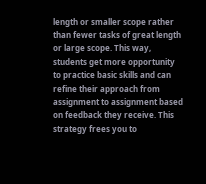length or smaller scope rather than fewer tasks of great length or large scope. This way, students get more opportunity to practice basic skills and can refine their approach from assignment to assignment based on feedback they receive. This strategy frees you to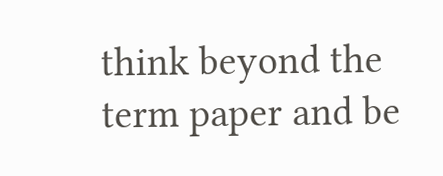think beyond the term paper and be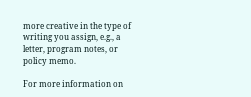more creative in the type of writing you assign, e.g., a letter, program notes, or policy memo.

For more information on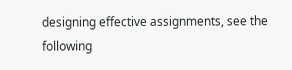designing effective assignments, see the following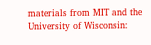materials from MIT and the University of Wisconsin: